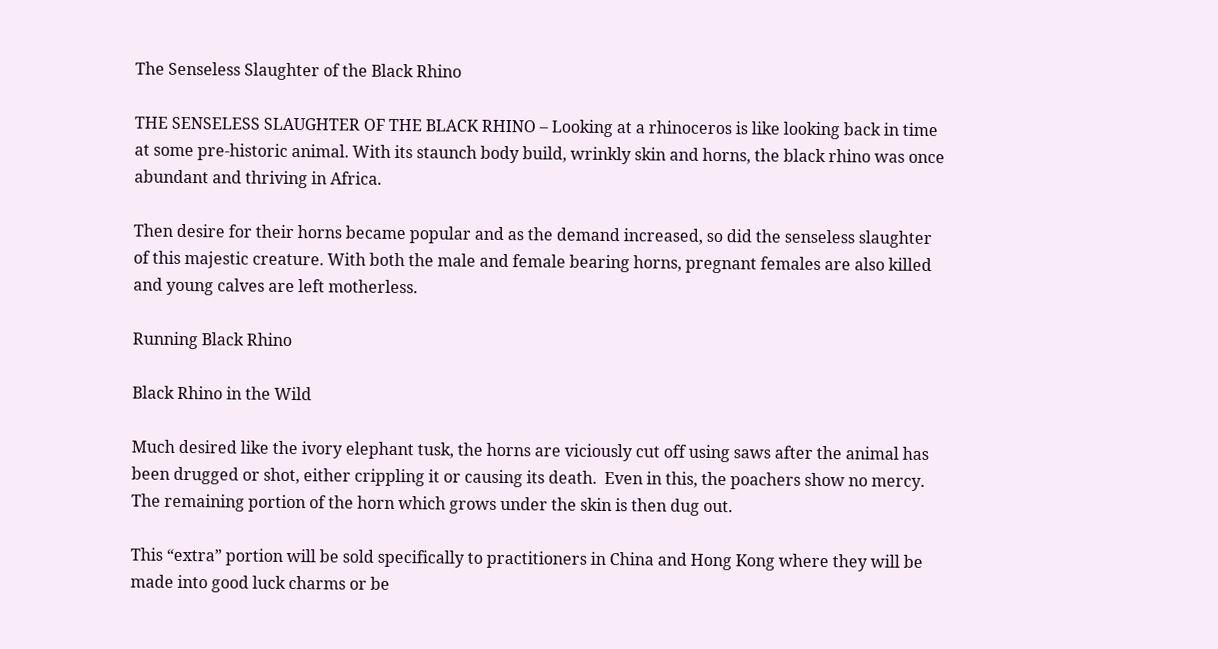The Senseless Slaughter of the Black Rhino

THE SENSELESS SLAUGHTER OF THE BLACK RHINO – Looking at a rhinoceros is like looking back in time at some pre-historic animal. With its staunch body build, wrinkly skin and horns, the black rhino was once abundant and thriving in Africa.

Then desire for their horns became popular and as the demand increased, so did the senseless slaughter of this majestic creature. With both the male and female bearing horns, pregnant females are also killed and young calves are left motherless.

Running Black Rhino

Black Rhino in the Wild

Much desired like the ivory elephant tusk, the horns are viciously cut off using saws after the animal has been drugged or shot, either crippling it or causing its death.  Even in this, the poachers show no mercy. The remaining portion of the horn which grows under the skin is then dug out.

This “extra” portion will be sold specifically to practitioners in China and Hong Kong where they will be made into good luck charms or be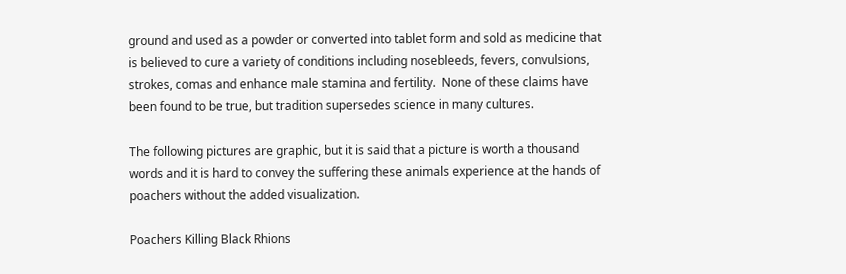ground and used as a powder or converted into tablet form and sold as medicine that is believed to cure a variety of conditions including nosebleeds, fevers, convulsions, strokes, comas and enhance male stamina and fertility.  None of these claims have been found to be true, but tradition supersedes science in many cultures.

The following pictures are graphic, but it is said that a picture is worth a thousand words and it is hard to convey the suffering these animals experience at the hands of poachers without the added visualization.

Poachers Killing Black Rhions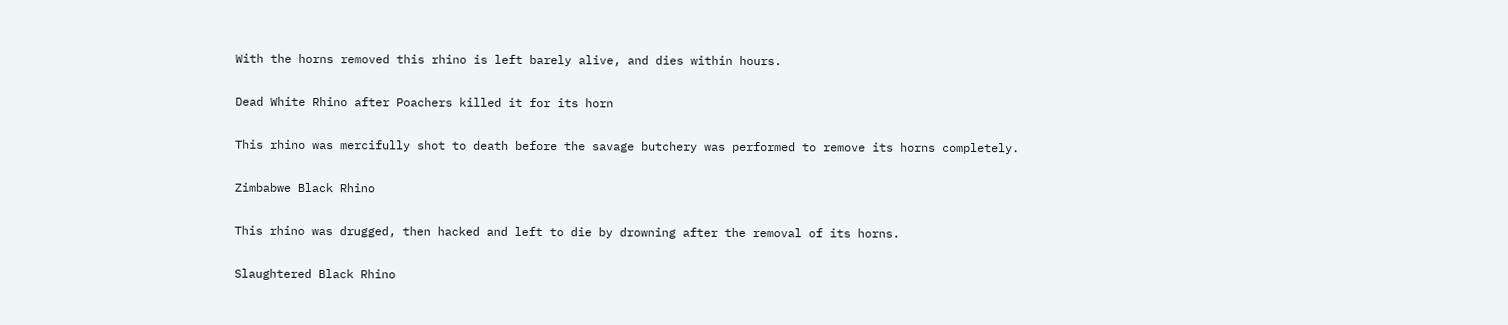With the horns removed this rhino is left barely alive, and dies within hours.

Dead White Rhino after Poachers killed it for its horn

This rhino was mercifully shot to death before the savage butchery was performed to remove its horns completely.

Zimbabwe Black Rhino

This rhino was drugged, then hacked and left to die by drowning after the removal of its horns.

Slaughtered Black Rhino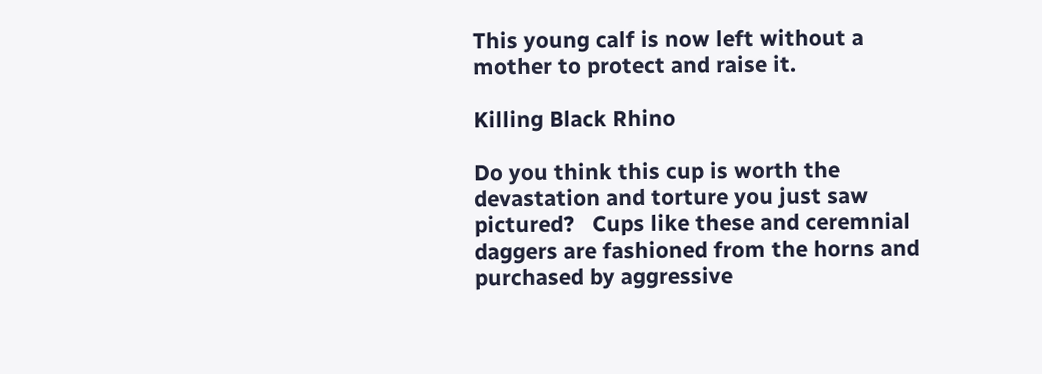This young calf is now left without a mother to protect and raise it.

Killing Black Rhino

Do you think this cup is worth the devastation and torture you just saw pictured?   Cups like these and ceremnial daggers are fashioned from the horns and purchased by aggressive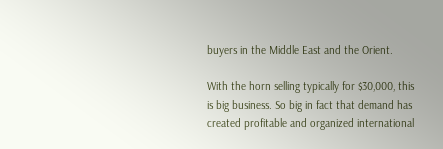buyers in the Middle East and the Orient.

With the horn selling typically for $30,000, this is big business. So big in fact that demand has created profitable and organized international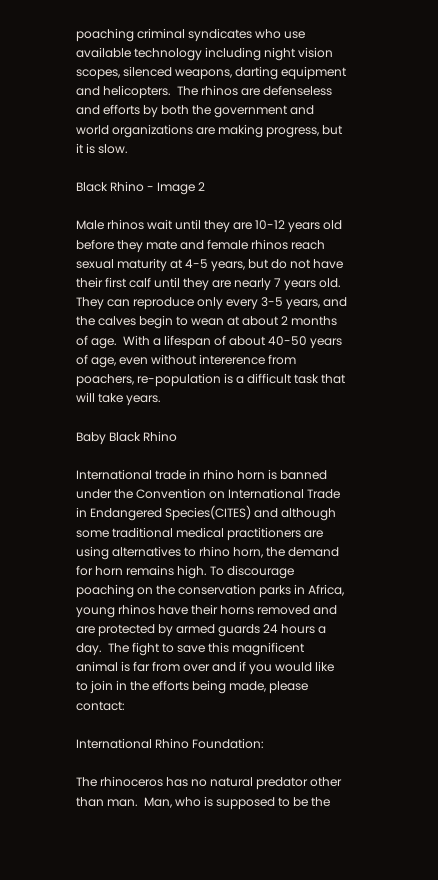poaching criminal syndicates who use available technology including night vision scopes, silenced weapons, darting equipment and helicopters.  The rhinos are defenseless and efforts by both the government and world organizations are making progress, but it is slow.

Black Rhino - Image 2

Male rhinos wait until they are 10-12 years old before they mate and female rhinos reach sexual maturity at 4-5 years, but do not have their first calf until they are nearly 7 years old.  They can reproduce only every 3-5 years, and the calves begin to wean at about 2 months of age.  With a lifespan of about 40-50 years of age, even without intererence from poachers, re-population is a difficult task that will take years.

Baby Black Rhino

International trade in rhino horn is banned under the Convention on International Trade in Endangered Species(CITES) and although some traditional medical practitioners are using alternatives to rhino horn, the demand for horn remains high. To discourage poaching on the conservation parks in Africa, young rhinos have their horns removed and are protected by armed guards 24 hours a day.  The fight to save this magnificent animal is far from over and if you would like to join in the efforts being made, please contact:

International Rhino Foundation:

The rhinoceros has no natural predator other than man.  Man, who is supposed to be the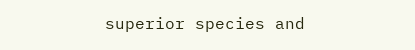superior species and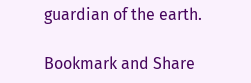guardian of the earth.

Bookmark and Share